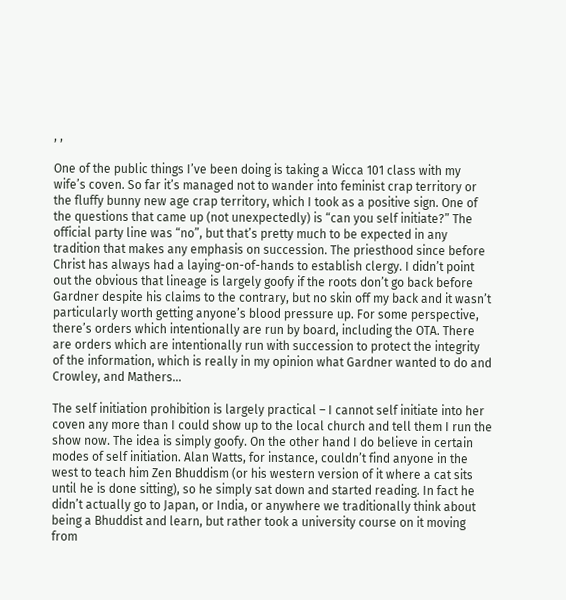, ,

One of the public things I’ve been doing is taking a Wicca 101 class with my wife’s coven. So far it’s managed not to wander into feminist crap territory or the fluffy bunny new age crap territory, which I took as a positive sign. One of the questions that came up (not unexpectedly) is “can you self initiate?” The official party line was “no”, but that’s pretty much to be expected in any tradition that makes any emphasis on succession. The priesthood since before Christ has always had a laying-on-of-hands to establish clergy. I didn’t point out the obvious that lineage is largely goofy if the roots don’t go back before Gardner despite his claims to the contrary, but no skin off my back and it wasn’t particularly worth getting anyone’s blood pressure up. For some perspective, there’s orders which intentionally are run by board, including the OTA. There are orders which are intentionally run with succession to protect the integrity of the information, which is really in my opinion what Gardner wanted to do and Crowley, and Mathers…

The self initiation prohibition is largely practical – I cannot self initiate into her coven any more than I could show up to the local church and tell them I run the show now. The idea is simply goofy. On the other hand I do believe in certain modes of self initiation. Alan Watts, for instance, couldn’t find anyone in the west to teach him Zen Bhuddism (or his western version of it where a cat sits until he is done sitting), so he simply sat down and started reading. In fact he didn’t actually go to Japan, or India, or anywhere we traditionally think about being a Bhuddist and learn, but rather took a university course on it moving from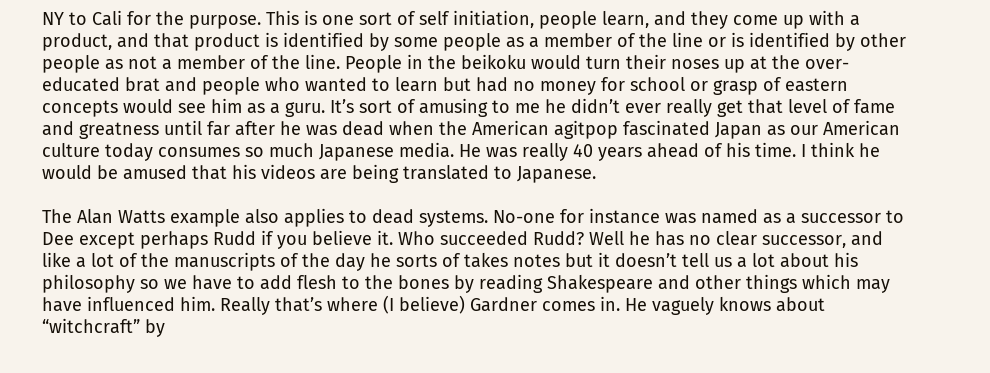NY to Cali for the purpose. This is one sort of self initiation, people learn, and they come up with a product, and that product is identified by some people as a member of the line or is identified by other people as not a member of the line. People in the beikoku would turn their noses up at the over-educated brat and people who wanted to learn but had no money for school or grasp of eastern concepts would see him as a guru. It’s sort of amusing to me he didn’t ever really get that level of fame and greatness until far after he was dead when the American agitpop fascinated Japan as our American culture today consumes so much Japanese media. He was really 40 years ahead of his time. I think he would be amused that his videos are being translated to Japanese.

The Alan Watts example also applies to dead systems. No-one for instance was named as a successor to Dee except perhaps Rudd if you believe it. Who succeeded Rudd? Well he has no clear successor, and like a lot of the manuscripts of the day he sorts of takes notes but it doesn’t tell us a lot about his philosophy so we have to add flesh to the bones by reading Shakespeare and other things which may have influenced him. Really that’s where (I believe) Gardner comes in. He vaguely knows about “witchcraft” by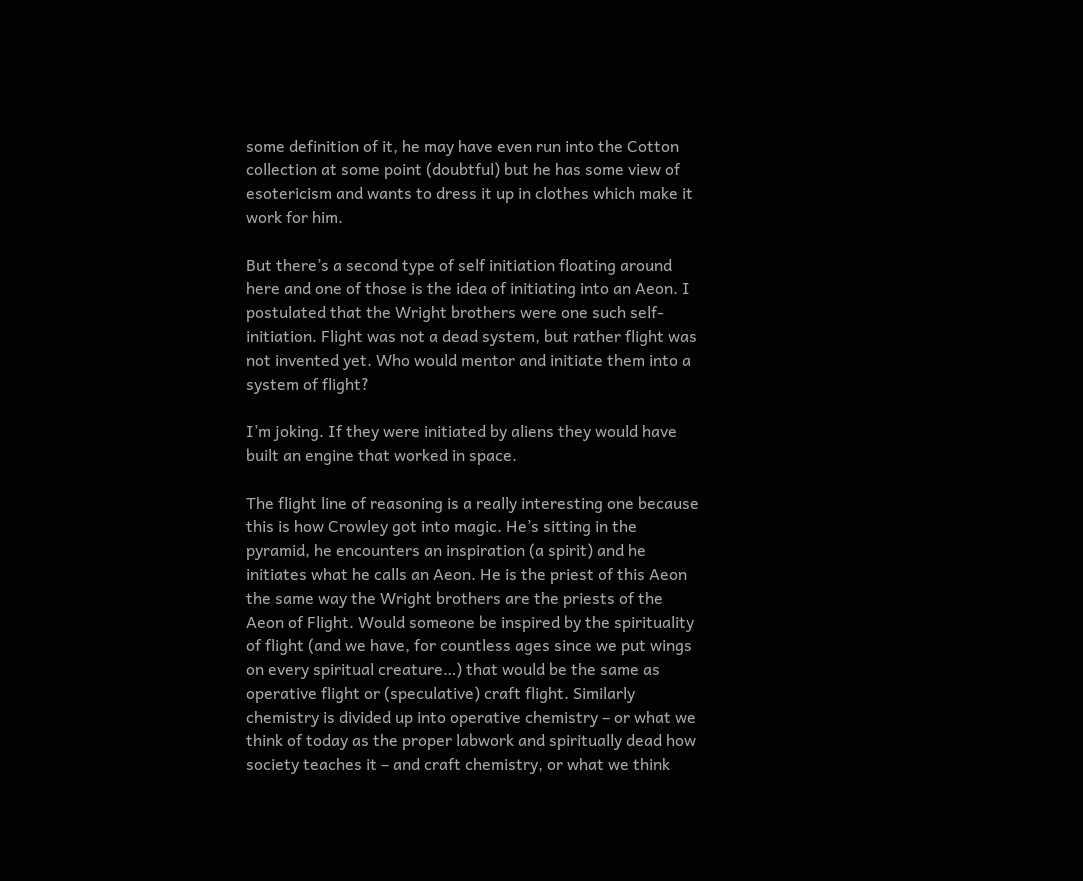some definition of it, he may have even run into the Cotton collection at some point (doubtful) but he has some view of esotericism and wants to dress it up in clothes which make it work for him.

But there’s a second type of self initiation floating around here and one of those is the idea of initiating into an Aeon. I postulated that the Wright brothers were one such self-initiation. Flight was not a dead system, but rather flight was not invented yet. Who would mentor and initiate them into a system of flight?

I’m joking. If they were initiated by aliens they would have built an engine that worked in space.

The flight line of reasoning is a really interesting one because this is how Crowley got into magic. He’s sitting in the pyramid, he encounters an inspiration (a spirit) and he initiates what he calls an Aeon. He is the priest of this Aeon the same way the Wright brothers are the priests of the Aeon of Flight. Would someone be inspired by the spirituality of flight (and we have, for countless ages since we put wings on every spiritual creature…) that would be the same as operative flight or (speculative) craft flight. Similarly chemistry is divided up into operative chemistry – or what we think of today as the proper labwork and spiritually dead how society teaches it – and craft chemistry, or what we think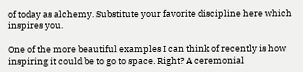of today as alchemy. Substitute your favorite discipline here which inspires you.

One of the more beautiful examples I can think of recently is how inspiring it could be to go to space. Right? A ceremonial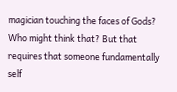magician touching the faces of Gods? Who might think that? But that requires that someone fundamentally self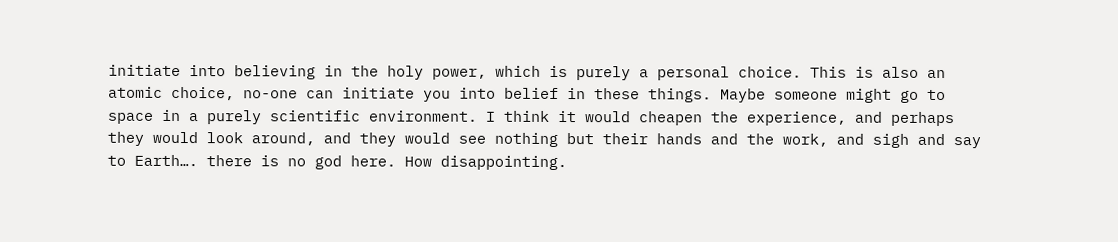initiate into believing in the holy power, which is purely a personal choice. This is also an atomic choice, no-one can initiate you into belief in these things. Maybe someone might go to space in a purely scientific environment. I think it would cheapen the experience, and perhaps they would look around, and they would see nothing but their hands and the work, and sigh and say to Earth…. there is no god here. How disappointing.